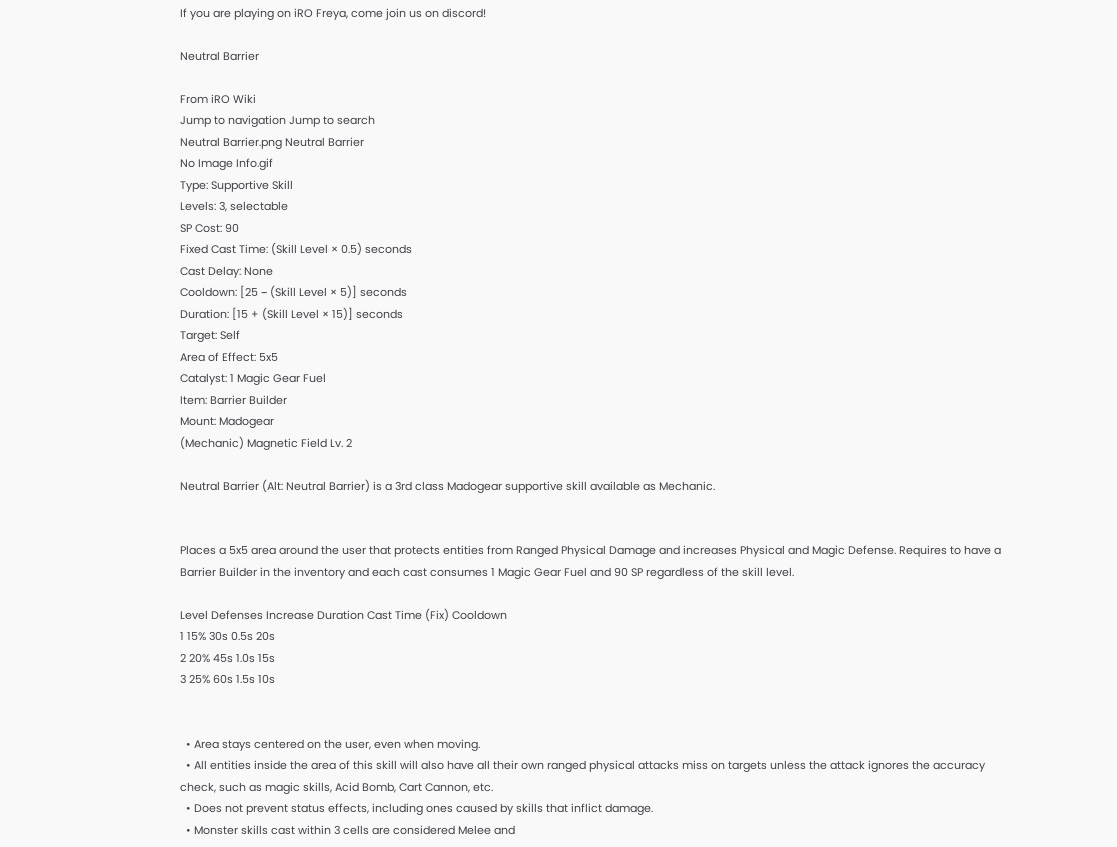If you are playing on iRO Freya, come join us on discord!

Neutral Barrier

From iRO Wiki
Jump to navigation Jump to search
Neutral Barrier.png Neutral Barrier
No Image Info.gif
Type: Supportive Skill
Levels: 3, selectable
SP Cost: 90
Fixed Cast Time: (Skill Level × 0.5) seconds
Cast Delay: None
Cooldown: [25 − (Skill Level × 5)] seconds
Duration: [15 + (Skill Level × 15)] seconds
Target: Self
Area of Effect: 5x5
Catalyst: 1 Magic Gear Fuel
Item: Barrier Builder
Mount: Madogear
(Mechanic) Magnetic Field Lv. 2

Neutral Barrier (Alt: Neutral Barrier) is a 3rd class Madogear supportive skill available as Mechanic.


Places a 5x5 area around the user that protects entities from Ranged Physical Damage and increases Physical and Magic Defense. Requires to have a Barrier Builder in the inventory and each cast consumes 1 Magic Gear Fuel and 90 SP regardless of the skill level.

Level Defenses Increase Duration Cast Time (Fix) Cooldown
1 15% 30s 0.5s 20s
2 20% 45s 1.0s 15s
3 25% 60s 1.5s 10s


  • Area stays centered on the user, even when moving.
  • All entities inside the area of this skill will also have all their own ranged physical attacks miss on targets unless the attack ignores the accuracy check, such as magic skills, Acid Bomb, Cart Cannon, etc.
  • Does not prevent status effects, including ones caused by skills that inflict damage.
  • Monster skills cast within 3 cells are considered Melee and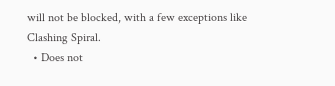will not be blocked, with a few exceptions like Clashing Spiral.
  • Does not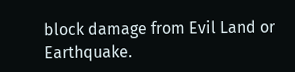block damage from Evil Land or Earthquake.